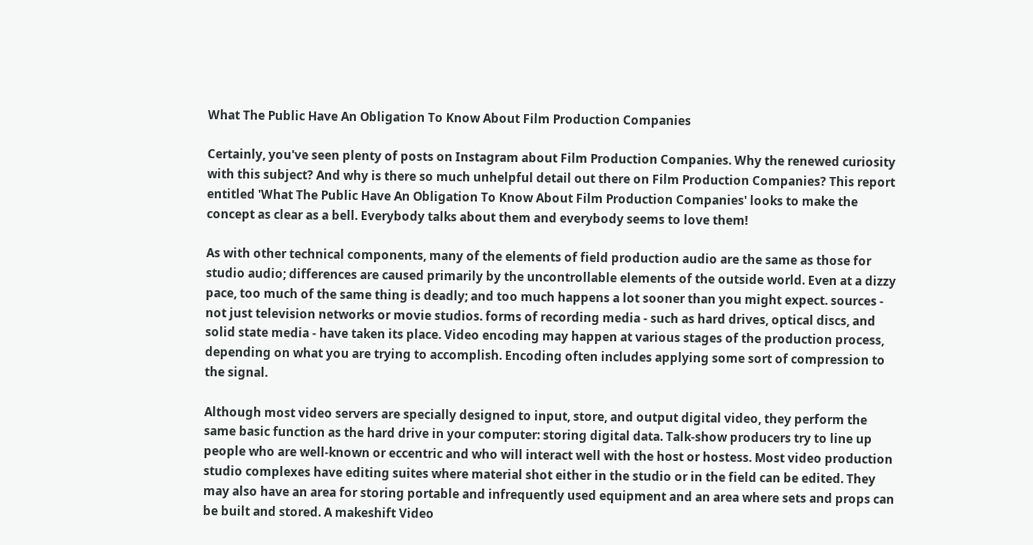What The Public Have An Obligation To Know About Film Production Companies

Certainly, you've seen plenty of posts on Instagram about Film Production Companies. Why the renewed curiosity with this subject? And why is there so much unhelpful detail out there on Film Production Companies? This report entitled 'What The Public Have An Obligation To Know About Film Production Companies' looks to make the concept as clear as a bell. Everybody talks about them and everybody seems to love them!

As with other technical components, many of the elements of field production audio are the same as those for studio audio; differences are caused primarily by the uncontrollable elements of the outside world. Even at a dizzy pace, too much of the same thing is deadly; and too much happens a lot sooner than you might expect. sources - not just television networks or movie studios. forms of recording media - such as hard drives, optical discs, and solid state media - have taken its place. Video encoding may happen at various stages of the production process, depending on what you are trying to accomplish. Encoding often includes applying some sort of compression to the signal.

Although most video servers are specially designed to input, store, and output digital video, they perform the same basic function as the hard drive in your computer: storing digital data. Talk-show producers try to line up people who are well-known or eccentric and who will interact well with the host or hostess. Most video production studio complexes have editing suites where material shot either in the studio or in the field can be edited. They may also have an area for storing portable and infrequently used equipment and an area where sets and props can be built and stored. A makeshift Video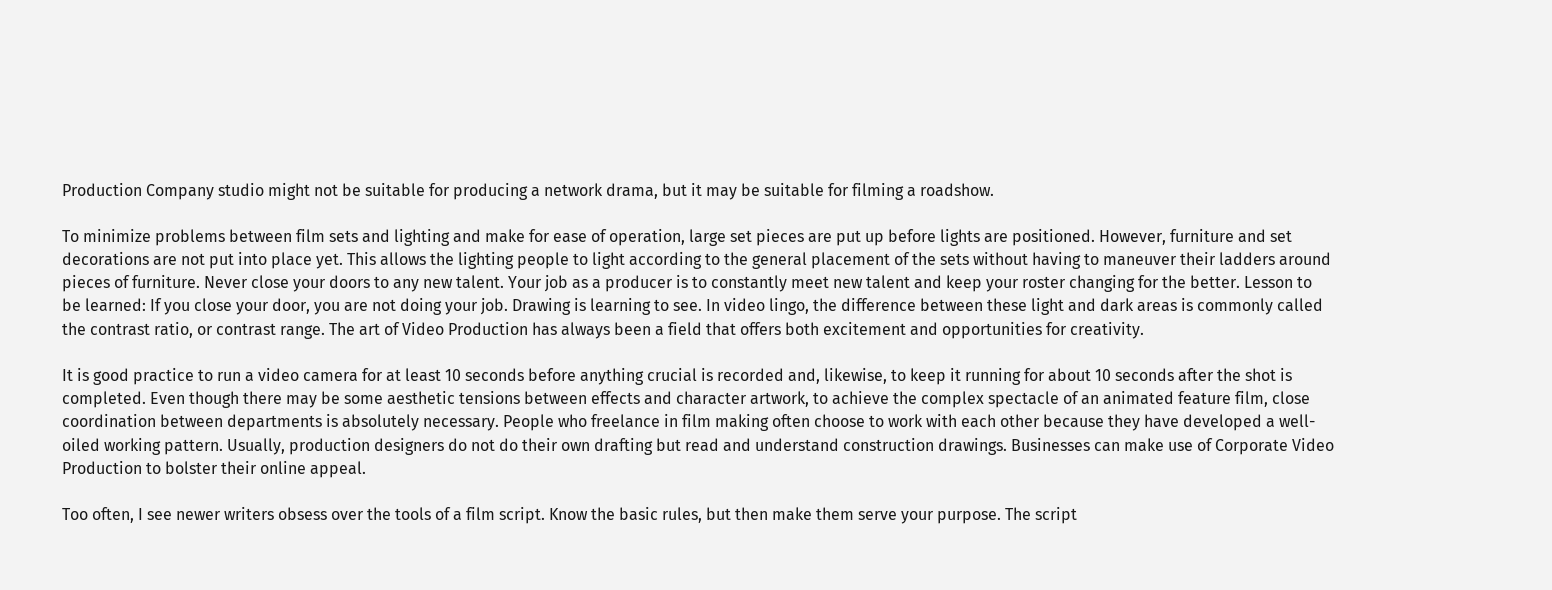Production Company studio might not be suitable for producing a network drama, but it may be suitable for filming a roadshow.

To minimize problems between film sets and lighting and make for ease of operation, large set pieces are put up before lights are positioned. However, furniture and set decorations are not put into place yet. This allows the lighting people to light according to the general placement of the sets without having to maneuver their ladders around pieces of furniture. Never close your doors to any new talent. Your job as a producer is to constantly meet new talent and keep your roster changing for the better. Lesson to be learned: If you close your door, you are not doing your job. Drawing is learning to see. In video lingo, the difference between these light and dark areas is commonly called the contrast ratio, or contrast range. The art of Video Production has always been a field that offers both excitement and opportunities for creativity.

It is good practice to run a video camera for at least 10 seconds before anything crucial is recorded and, likewise, to keep it running for about 10 seconds after the shot is completed. Even though there may be some aesthetic tensions between effects and character artwork, to achieve the complex spectacle of an animated feature film, close coordination between departments is absolutely necessary. People who freelance in film making often choose to work with each other because they have developed a well-oiled working pattern. Usually, production designers do not do their own drafting but read and understand construction drawings. Businesses can make use of Corporate Video Production to bolster their online appeal.

Too often, I see newer writers obsess over the tools of a film script. Know the basic rules, but then make them serve your purpose. The script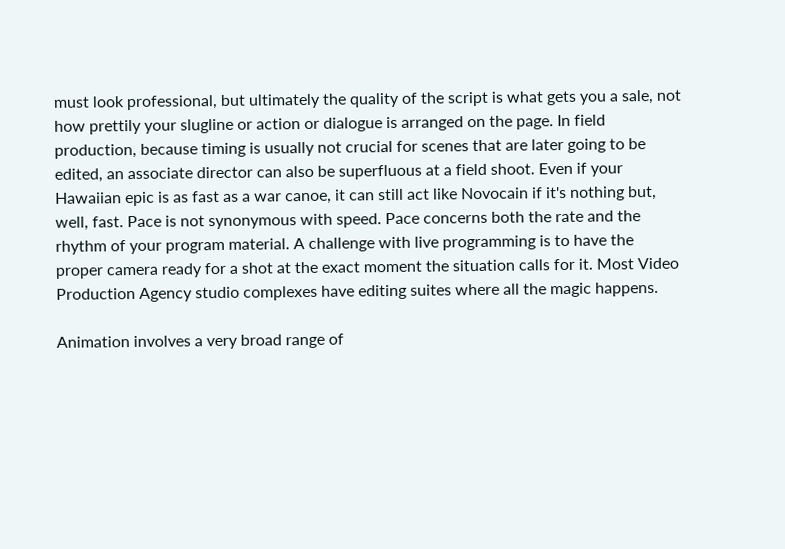must look professional, but ultimately the quality of the script is what gets you a sale, not how prettily your slugline or action or dialogue is arranged on the page. In field production, because timing is usually not crucial for scenes that are later going to be edited, an associate director can also be superfluous at a field shoot. Even if your Hawaiian epic is as fast as a war canoe, it can still act like Novocain if it's nothing but, well, fast. Pace is not synonymous with speed. Pace concerns both the rate and the rhythm of your program material. A challenge with live programming is to have the proper camera ready for a shot at the exact moment the situation calls for it. Most Video Production Agency studio complexes have editing suites where all the magic happens.

Animation involves a very broad range of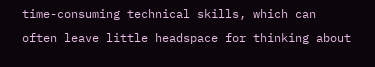time-consuming technical skills, which can often leave little headspace for thinking about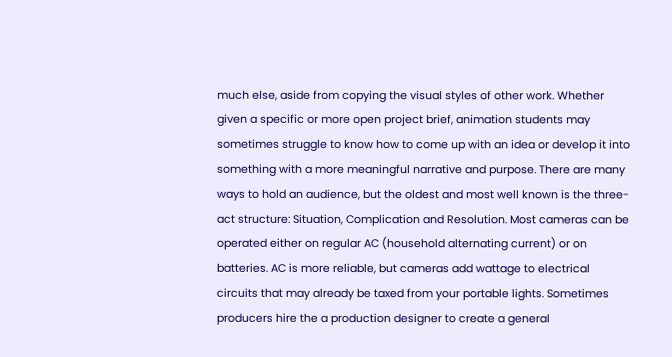much else, aside from copying the visual styles of other work. Whether given a specific or more open project brief, animation students may sometimes struggle to know how to come up with an idea or develop it into something with a more meaningful narrative and purpose. There are many ways to hold an audience, but the oldest and most well known is the three-act structure: Situation, Complication and Resolution. Most cameras can be operated either on regular AC (household alternating current) or on batteries. AC is more reliable, but cameras add wattage to electrical circuits that may already be taxed from your portable lights. Sometimes producers hire the a production designer to create a general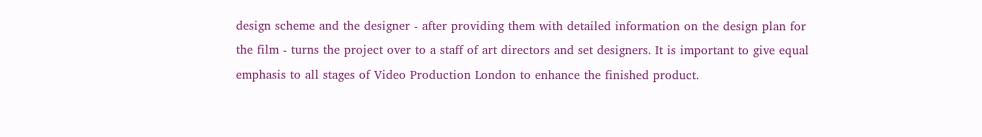design scheme and the designer - after providing them with detailed information on the design plan for the film - turns the project over to a staff of art directors and set designers. It is important to give equal emphasis to all stages of Video Production London to enhance the finished product.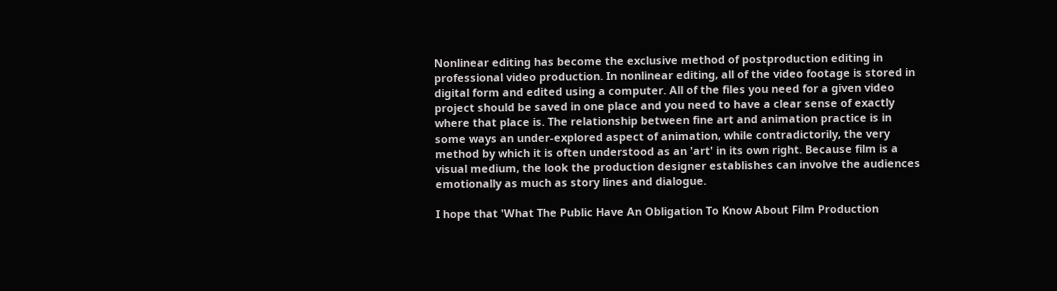Nonlinear editing has become the exclusive method of postproduction editing in professional video production. In nonlinear editing, all of the video footage is stored in digital form and edited using a computer. All of the files you need for a given video project should be saved in one place and you need to have a clear sense of exactly where that place is. The relationship between fine art and animation practice is in some ways an under-explored aspect of animation, while contradictorily, the very method by which it is often understood as an 'art' in its own right. Because film is a visual medium, the look the production designer establishes can involve the audiences emotionally as much as story lines and dialogue.

I hope that 'What The Public Have An Obligation To Know About Film Production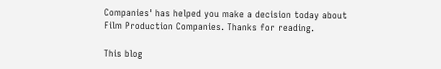Companies' has helped you make a decision today about Film Production Companies. Thanks for reading.

This blog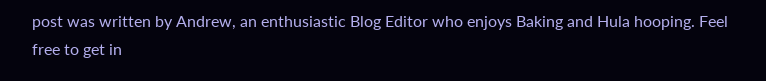post was written by Andrew, an enthusiastic Blog Editor who enjoys Baking and Hula hooping. Feel free to get in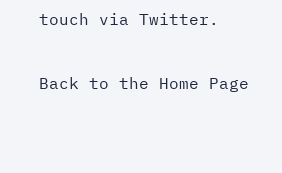touch via Twitter.

Back to the Home Page